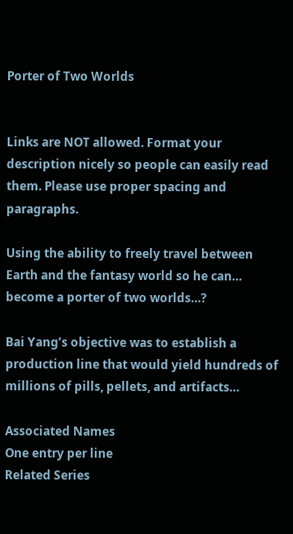Porter of Two Worlds


Links are NOT allowed. Format your description nicely so people can easily read them. Please use proper spacing and paragraphs.

Using the ability to freely travel between Earth and the fantasy world so he can… become a porter of two worlds…?

Bai Yang’s objective was to establish a production line that would yield hundreds of millions of pills, pellets, and artifacts…

Associated Names
One entry per line
Related Series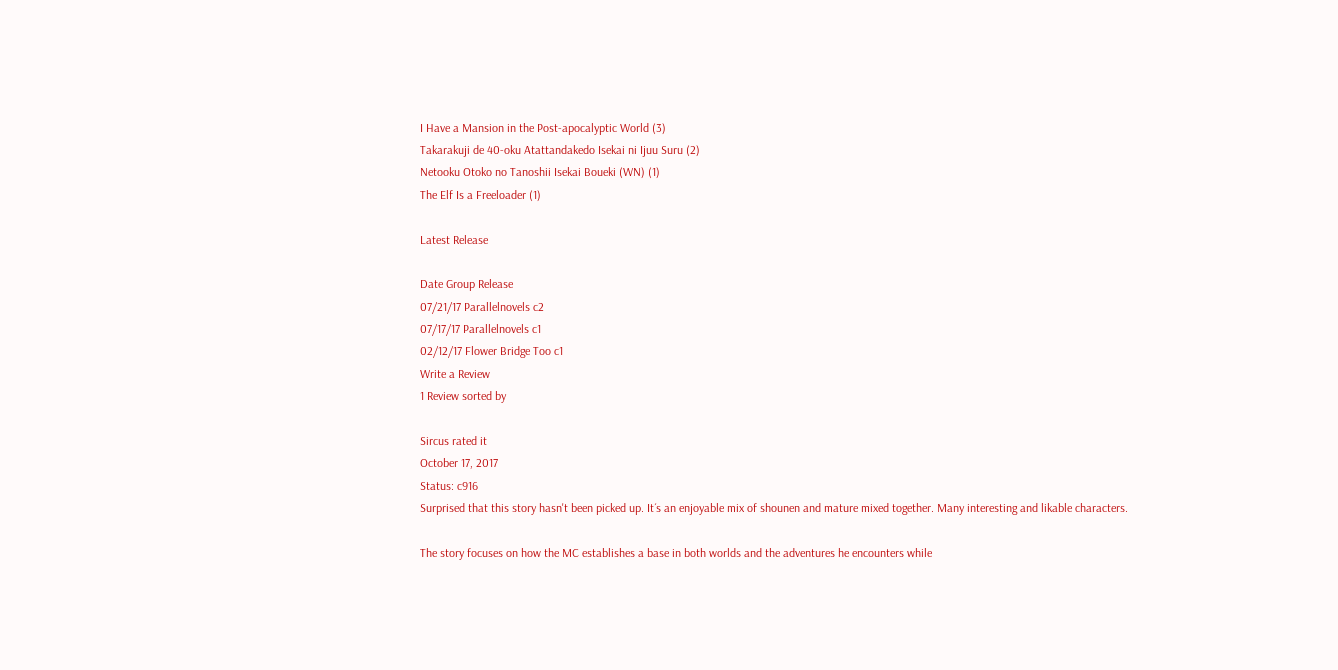I Have a Mansion in the Post-apocalyptic World (3)
Takarakuji de 40-oku Atattandakedo Isekai ni Ijuu Suru (2)
Netooku Otoko no Tanoshii Isekai Boueki (WN) (1)
The Elf Is a Freeloader (1)

Latest Release

Date Group Release
07/21/17 Parallelnovels c2
07/17/17 Parallelnovels c1
02/12/17 Flower Bridge Too c1
Write a Review
1 Review sorted by

Sircus rated it
October 17, 2017
Status: c916
Surprised that this story hasn't been picked up. It´s an enjoyable mix of shounen and mature mixed together. Many interesting and likable characters.

The story focuses on how the MC establishes a base in both worlds and the adventures he encounters while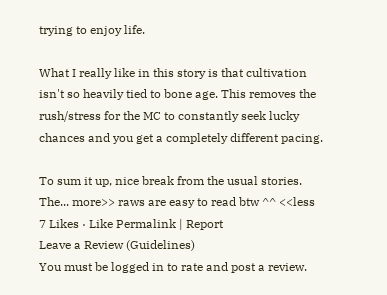trying to enjoy life.

What I really like in this story is that cultivation isn't so heavily tied to bone age. This removes the rush/stress for the MC to constantly seek lucky chances and you get a completely different pacing.

To sum it up, nice break from the usual stories. The... more>> raws are easy to read btw ^^ <<less
7 Likes · Like Permalink | Report
Leave a Review (Guidelines)
You must be logged in to rate and post a review.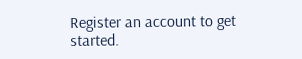Register an account to get started.